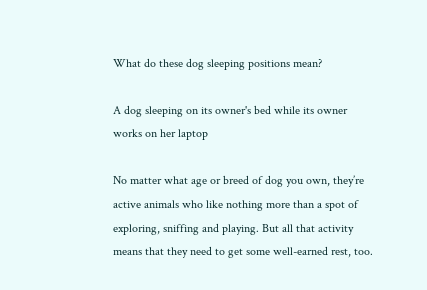What do these dog sleeping positions mean?

A dog sleeping on its owner's bed while its owner works on her laptop

No matter what age or breed of dog you own, they’re active animals who like nothing more than a spot of exploring, sniffing and playing. But all that activity means that they need to get some well-earned rest, too.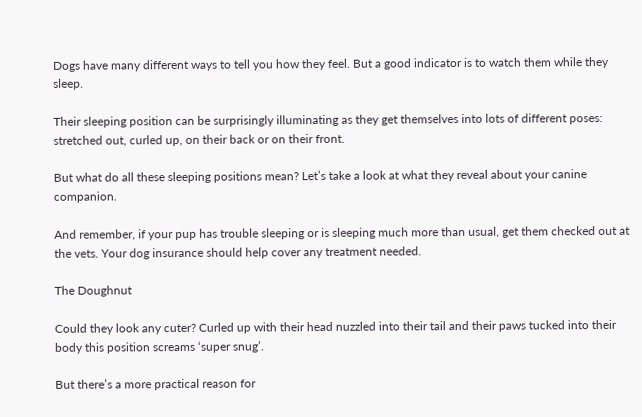Dogs have many different ways to tell you how they feel. But a good indicator is to watch them while they sleep.

Their sleeping position can be surprisingly illuminating as they get themselves into lots of different poses: stretched out, curled up, on their back or on their front.

But what do all these sleeping positions mean? Let’s take a look at what they reveal about your canine companion.

And remember, if your pup has trouble sleeping or is sleeping much more than usual, get them checked out at the vets. Your dog insurance should help cover any treatment needed.

The Doughnut

Could they look any cuter? Curled up with their head nuzzled into their tail and their paws tucked into their body this position screams ‘super snug’.

But there’s a more practical reason for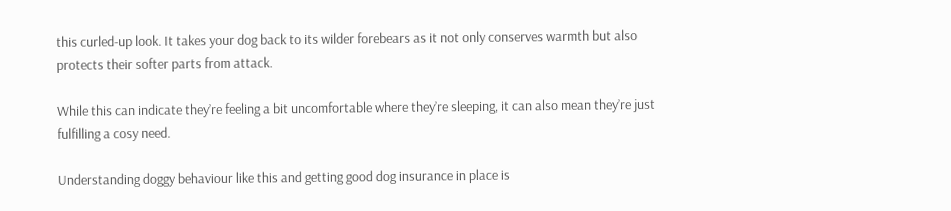this curled-up look. It takes your dog back to its wilder forebears as it not only conserves warmth but also protects their softer parts from attack.

While this can indicate they’re feeling a bit uncomfortable where they’re sleeping, it can also mean they’re just fulfilling a cosy need.

Understanding doggy behaviour like this and getting good dog insurance in place is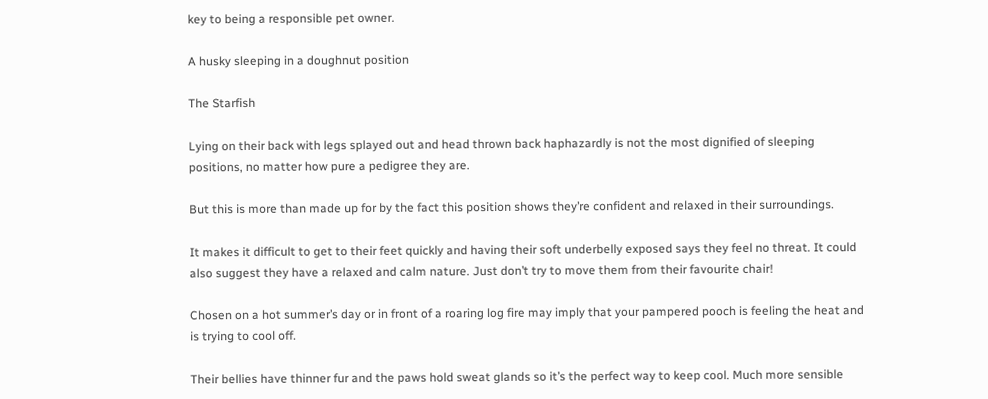key to being a responsible pet owner.

A husky sleeping in a doughnut position

The Starfish

Lying on their back with legs splayed out and head thrown back haphazardly is not the most dignified of sleeping positions, no matter how pure a pedigree they are.

But this is more than made up for by the fact this position shows they’re confident and relaxed in their surroundings.

It makes it difficult to get to their feet quickly and having their soft underbelly exposed says they feel no threat. It could also suggest they have a relaxed and calm nature. Just don’t try to move them from their favourite chair!

Chosen on a hot summer’s day or in front of a roaring log fire may imply that your pampered pooch is feeling the heat and is trying to cool off.

Their bellies have thinner fur and the paws hold sweat glands so it’s the perfect way to keep cool. Much more sensible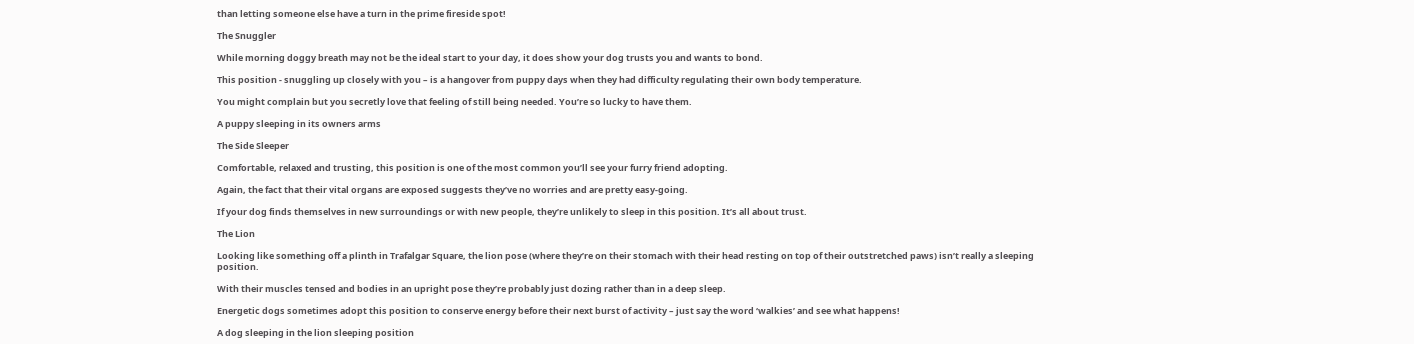than letting someone else have a turn in the prime fireside spot!

The Snuggler

While morning doggy breath may not be the ideal start to your day, it does show your dog trusts you and wants to bond.

This position - snuggling up closely with you – is a hangover from puppy days when they had difficulty regulating their own body temperature.

You might complain but you secretly love that feeling of still being needed. You’re so lucky to have them.

A puppy sleeping in its owners arms

The Side Sleeper

Comfortable, relaxed and trusting, this position is one of the most common you’ll see your furry friend adopting.

Again, the fact that their vital organs are exposed suggests they’ve no worries and are pretty easy-going.

If your dog finds themselves in new surroundings or with new people, they’re unlikely to sleep in this position. It’s all about trust.

The Lion

Looking like something off a plinth in Trafalgar Square, the lion pose (where they’re on their stomach with their head resting on top of their outstretched paws) isn’t really a sleeping position.

With their muscles tensed and bodies in an upright pose they’re probably just dozing rather than in a deep sleep.

Energetic dogs sometimes adopt this position to conserve energy before their next burst of activity – just say the word ‘walkies’ and see what happens!

A dog sleeping in the lion sleeping position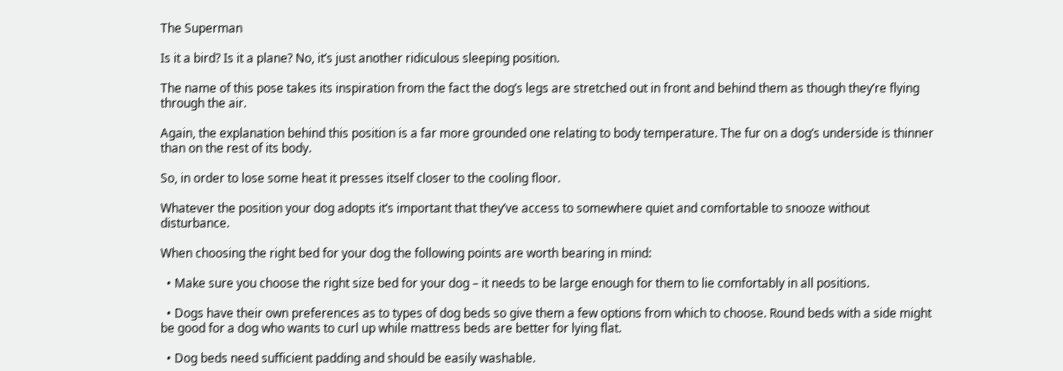The Superman

Is it a bird? Is it a plane? No, it’s just another ridiculous sleeping position.

The name of this pose takes its inspiration from the fact the dog’s legs are stretched out in front and behind them as though they’re flying through the air.

Again, the explanation behind this position is a far more grounded one relating to body temperature. The fur on a dog’s underside is thinner than on the rest of its body.

So, in order to lose some heat it presses itself closer to the cooling floor.

Whatever the position your dog adopts it’s important that they’ve access to somewhere quiet and comfortable to snooze without disturbance.

When choosing the right bed for your dog the following points are worth bearing in mind:

  • Make sure you choose the right size bed for your dog – it needs to be large enough for them to lie comfortably in all positions.

  • Dogs have their own preferences as to types of dog beds so give them a few options from which to choose. Round beds with a side might be good for a dog who wants to curl up while mattress beds are better for lying flat.

  • Dog beds need sufficient padding and should be easily washable.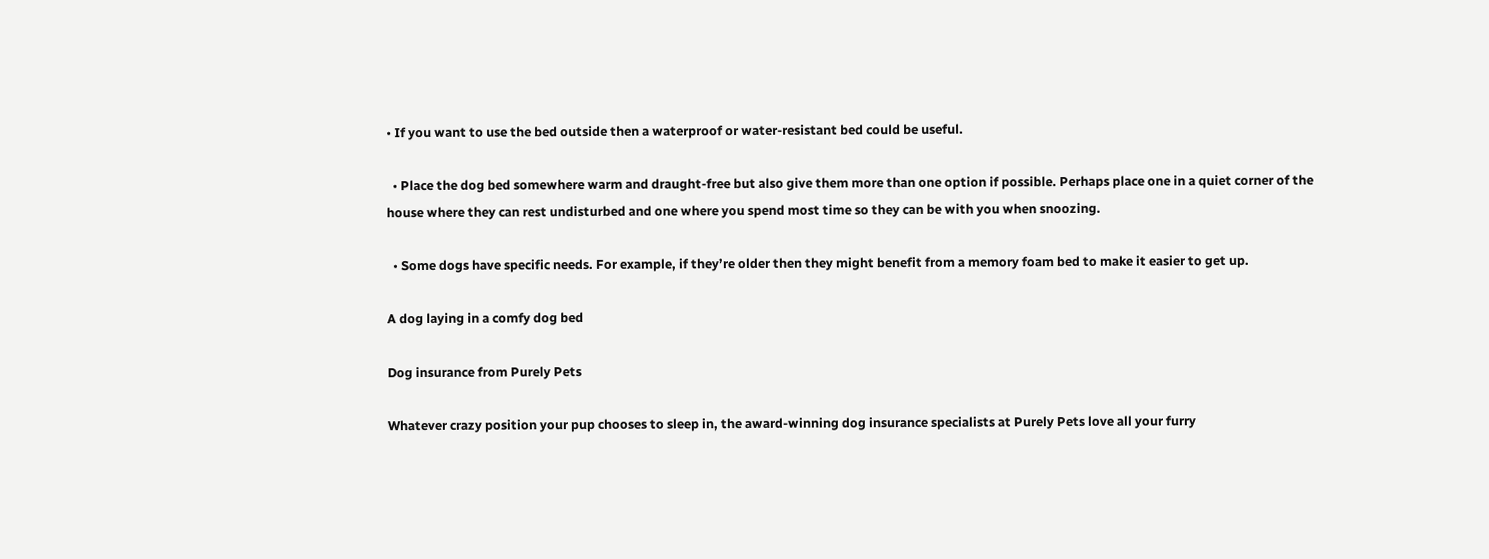• If you want to use the bed outside then a waterproof or water-resistant bed could be useful.

  • Place the dog bed somewhere warm and draught-free but also give them more than one option if possible. Perhaps place one in a quiet corner of the house where they can rest undisturbed and one where you spend most time so they can be with you when snoozing.

  • Some dogs have specific needs. For example, if they’re older then they might benefit from a memory foam bed to make it easier to get up.

A dog laying in a comfy dog bed

Dog insurance from Purely Pets

Whatever crazy position your pup chooses to sleep in, the award-winning dog insurance specialists at Purely Pets love all your furry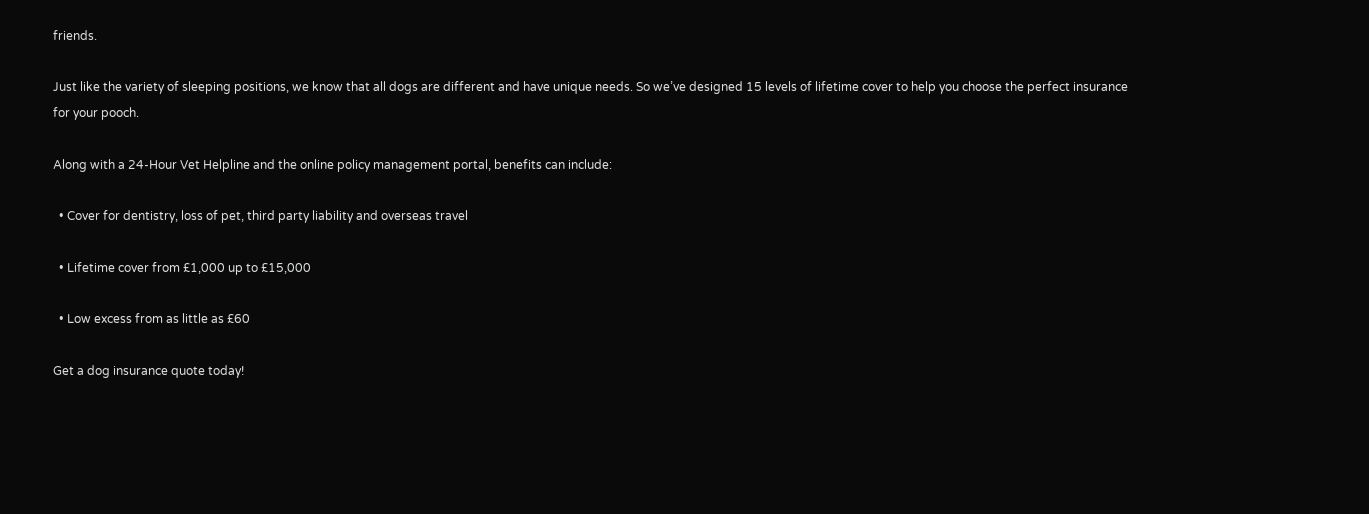friends.

Just like the variety of sleeping positions, we know that all dogs are different and have unique needs. So we’ve designed 15 levels of lifetime cover to help you choose the perfect insurance for your pooch.

Along with a 24-Hour Vet Helpline and the online policy management portal, benefits can include:

  • Cover for dentistry, loss of pet, third party liability and overseas travel

  • Lifetime cover from £1,000 up to £15,000

  • Low excess from as little as £60

Get a dog insurance quote today!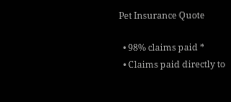Pet Insurance Quote

  • 98% claims paid *
  • Claims paid directly to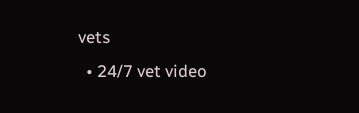vets
  • 24/7 vet video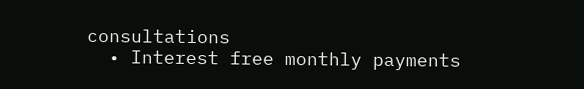consultations
  • Interest free monthly payments